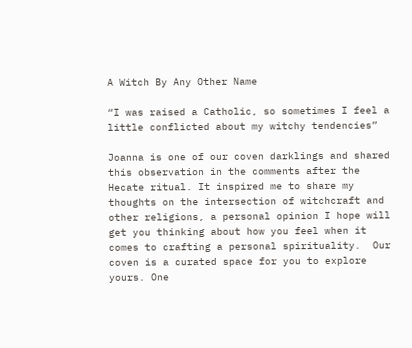A Witch By Any Other Name

“I was raised a Catholic, so sometimes I feel a little conflicted about my witchy tendencies”

Joanna is one of our coven darklings and shared this observation in the comments after the Hecate ritual. It inspired me to share my thoughts on the intersection of witchcraft and other religions, a personal opinion I hope will get you thinking about how you feel when it comes to crafting a personal spirituality.  Our coven is a curated space for you to explore yours. One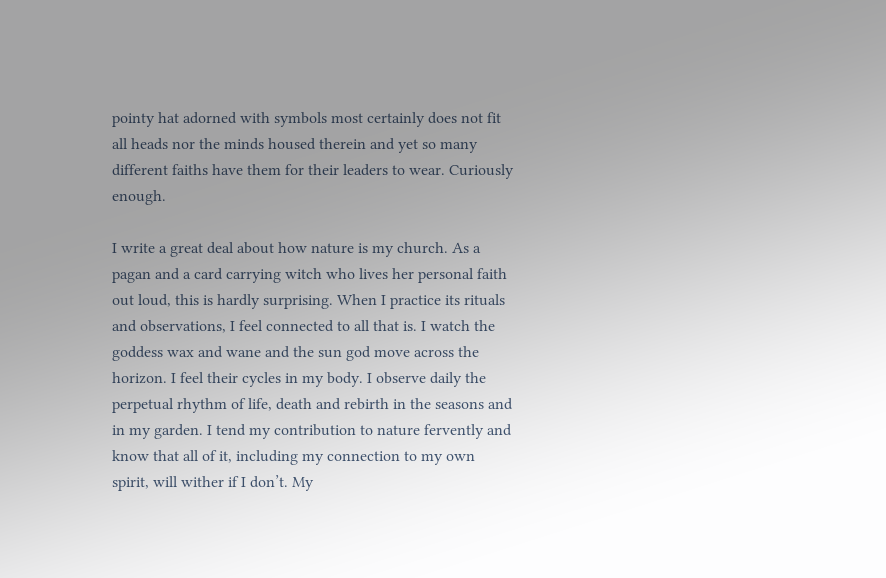pointy hat adorned with symbols most certainly does not fit all heads nor the minds housed therein and yet so many different faiths have them for their leaders to wear. Curiously enough.

I write a great deal about how nature is my church. As a pagan and a card carrying witch who lives her personal faith out loud, this is hardly surprising. When I practice its rituals and observations, I feel connected to all that is. I watch the goddess wax and wane and the sun god move across the horizon. I feel their cycles in my body. I observe daily the perpetual rhythm of life, death and rebirth in the seasons and in my garden. I tend my contribution to nature fervently and know that all of it, including my connection to my own spirit, will wither if I don’t. My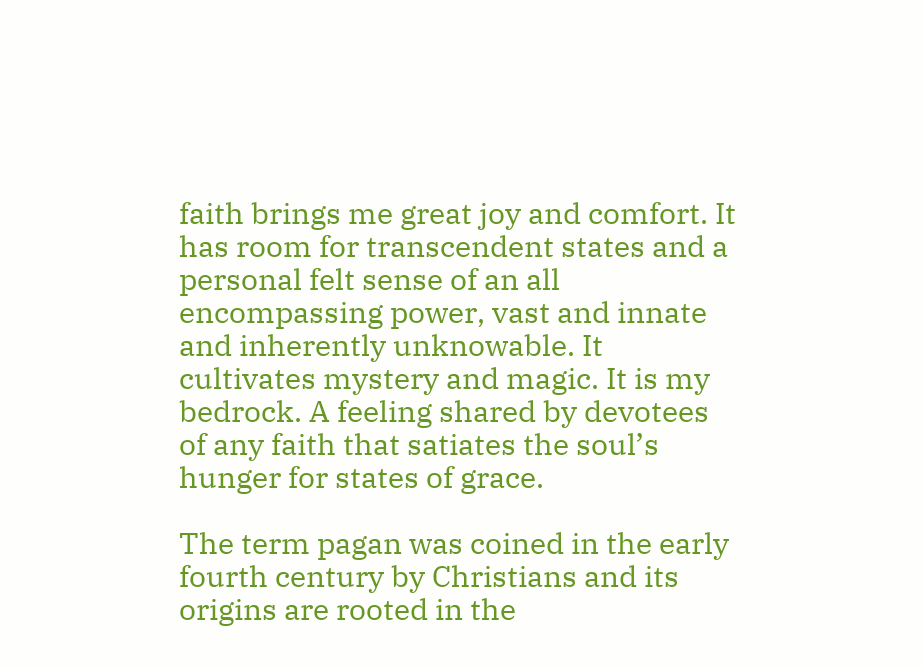faith brings me great joy and comfort. It has room for transcendent states and a personal felt sense of an all encompassing power, vast and innate and inherently unknowable. It cultivates mystery and magic. It is my bedrock. A feeling shared by devotees of any faith that satiates the soul’s hunger for states of grace.

The term pagan was coined in the early fourth century by Christians and its origins are rooted in the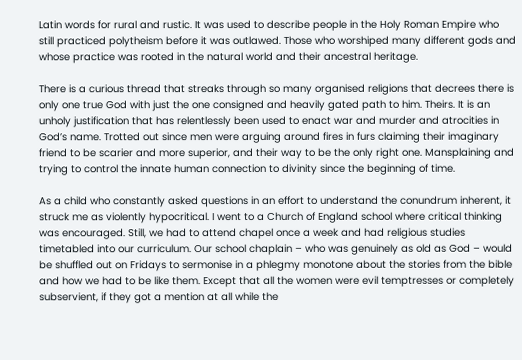Latin words for rural and rustic. It was used to describe people in the Holy Roman Empire who still practiced polytheism before it was outlawed. Those who worshiped many different gods and whose practice was rooted in the natural world and their ancestral heritage.

There is a curious thread that streaks through so many organised religions that decrees there is only one true God with just the one consigned and heavily gated path to him. Theirs. It is an unholy justification that has relentlessly been used to enact war and murder and atrocities in God’s name. Trotted out since men were arguing around fires in furs claiming their imaginary friend to be scarier and more superior, and their way to be the only right one. Mansplaining and trying to control the innate human connection to divinity since the beginning of time.

As a child who constantly asked questions in an effort to understand the conundrum inherent, it struck me as violently hypocritical. I went to a Church of England school where critical thinking was encouraged. Still, we had to attend chapel once a week and had religious studies timetabled into our curriculum. Our school chaplain – who was genuinely as old as God – would be shuffled out on Fridays to sermonise in a phlegmy monotone about the stories from the bible and how we had to be like them. Except that all the women were evil temptresses or completely subservient, if they got a mention at all while the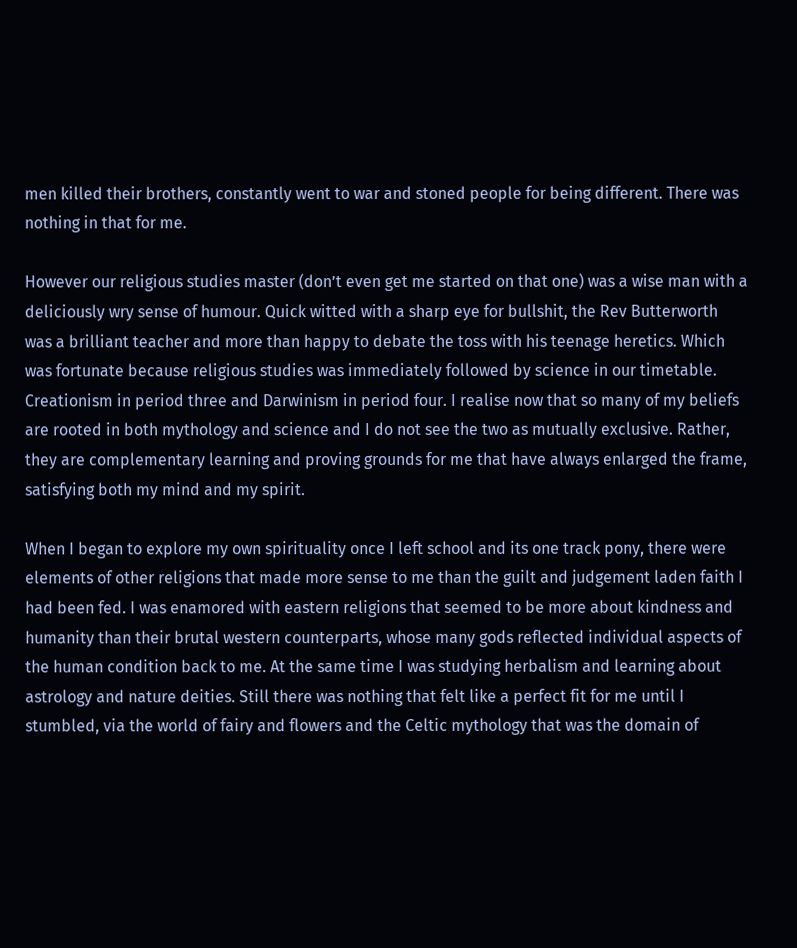men killed their brothers, constantly went to war and stoned people for being different. There was nothing in that for me.

However our religious studies master (don’t even get me started on that one) was a wise man with a deliciously wry sense of humour. Quick witted with a sharp eye for bullshit, the Rev Butterworth was a brilliant teacher and more than happy to debate the toss with his teenage heretics. Which was fortunate because religious studies was immediately followed by science in our timetable. Creationism in period three and Darwinism in period four. I realise now that so many of my beliefs are rooted in both mythology and science and I do not see the two as mutually exclusive. Rather, they are complementary learning and proving grounds for me that have always enlarged the frame, satisfying both my mind and my spirit.

When I began to explore my own spirituality once I left school and its one track pony, there were elements of other religions that made more sense to me than the guilt and judgement laden faith I had been fed. I was enamored with eastern religions that seemed to be more about kindness and humanity than their brutal western counterparts, whose many gods reflected individual aspects of the human condition back to me. At the same time I was studying herbalism and learning about astrology and nature deities. Still there was nothing that felt like a perfect fit for me until I stumbled, via the world of fairy and flowers and the Celtic mythology that was the domain of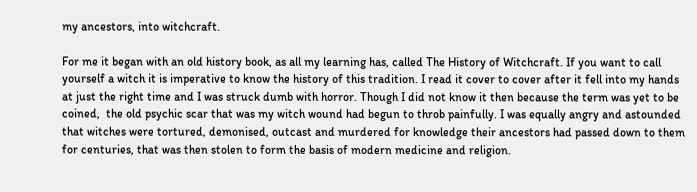my ancestors, into witchcraft.

For me it began with an old history book, as all my learning has, called The History of Witchcraft. If you want to call yourself a witch it is imperative to know the history of this tradition. I read it cover to cover after it fell into my hands at just the right time and I was struck dumb with horror. Though I did not know it then because the term was yet to be coined,  the old psychic scar that was my witch wound had begun to throb painfully. I was equally angry and astounded that witches were tortured, demonised, outcast and murdered for knowledge their ancestors had passed down to them for centuries, that was then stolen to form the basis of modern medicine and religion.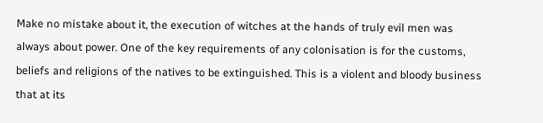Make no mistake about it, the execution of witches at the hands of truly evil men was always about power. One of the key requirements of any colonisation is for the customs, beliefs and religions of the natives to be extinguished. This is a violent and bloody business that at its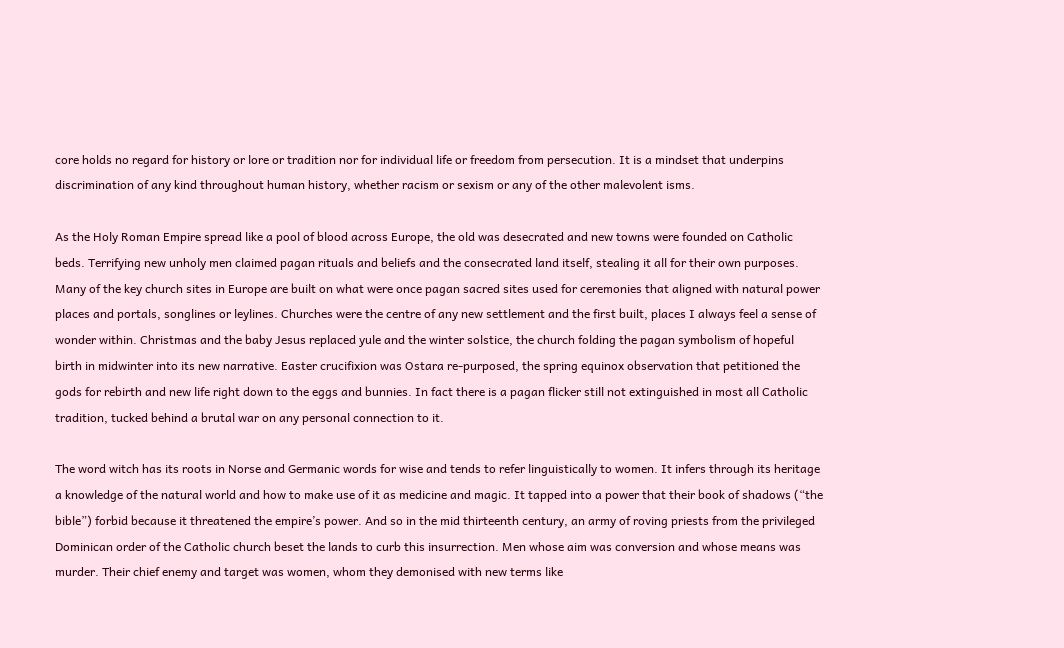core holds no regard for history or lore or tradition nor for individual life or freedom from persecution. It is a mindset that underpins discrimination of any kind throughout human history, whether racism or sexism or any of the other malevolent isms.

As the Holy Roman Empire spread like a pool of blood across Europe, the old was desecrated and new towns were founded on Catholic beds. Terrifying new unholy men claimed pagan rituals and beliefs and the consecrated land itself, stealing it all for their own purposes. Many of the key church sites in Europe are built on what were once pagan sacred sites used for ceremonies that aligned with natural power places and portals, songlines or leylines. Churches were the centre of any new settlement and the first built, places I always feel a sense of wonder within. Christmas and the baby Jesus replaced yule and the winter solstice, the church folding the pagan symbolism of hopeful birth in midwinter into its new narrative. Easter crucifixion was Ostara re-purposed, the spring equinox observation that petitioned the gods for rebirth and new life right down to the eggs and bunnies. In fact there is a pagan flicker still not extinguished in most all Catholic tradition, tucked behind a brutal war on any personal connection to it.

The word witch has its roots in Norse and Germanic words for wise and tends to refer linguistically to women. It infers through its heritage a knowledge of the natural world and how to make use of it as medicine and magic. It tapped into a power that their book of shadows (“the bible”) forbid because it threatened the empire’s power. And so in the mid thirteenth century, an army of roving priests from the privileged Dominican order of the Catholic church beset the lands to curb this insurrection. Men whose aim was conversion and whose means was murder. Their chief enemy and target was women, whom they demonised with new terms like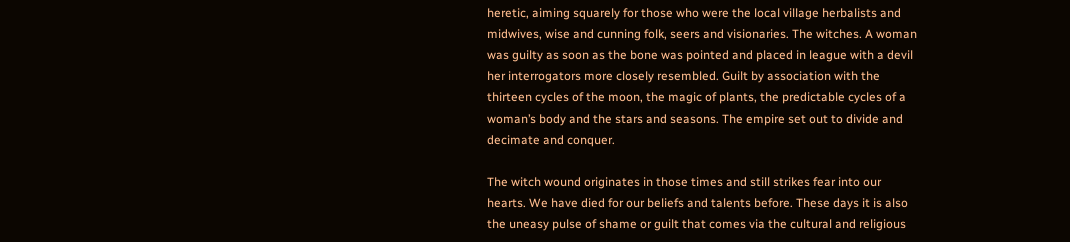heretic, aiming squarely for those who were the local village herbalists and midwives, wise and cunning folk, seers and visionaries. The witches. A woman was guilty as soon as the bone was pointed and placed in league with a devil her interrogators more closely resembled. Guilt by association with the thirteen cycles of the moon, the magic of plants, the predictable cycles of a woman’s body and the stars and seasons. The empire set out to divide and decimate and conquer.

The witch wound originates in those times and still strikes fear into our hearts. We have died for our beliefs and talents before. These days it is also the uneasy pulse of shame or guilt that comes via the cultural and religious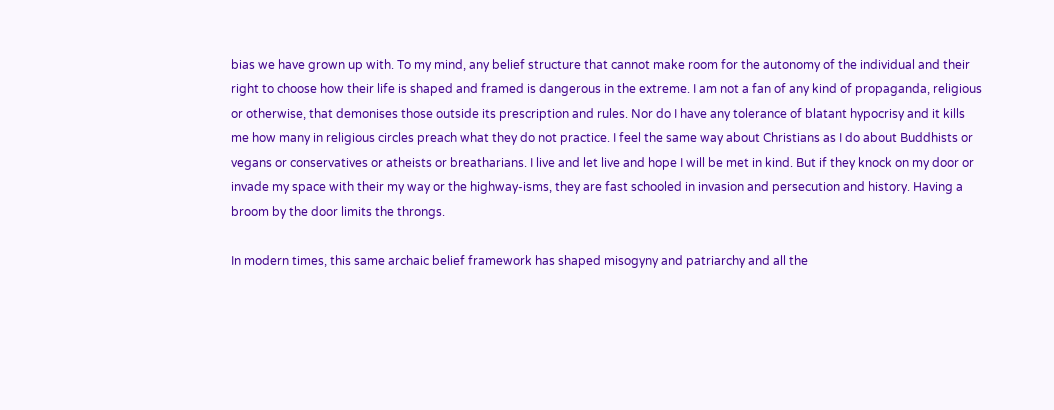bias we have grown up with. To my mind, any belief structure that cannot make room for the autonomy of the individual and their right to choose how their life is shaped and framed is dangerous in the extreme. I am not a fan of any kind of propaganda, religious or otherwise, that demonises those outside its prescription and rules. Nor do I have any tolerance of blatant hypocrisy and it kills me how many in religious circles preach what they do not practice. I feel the same way about Christians as I do about Buddhists or vegans or conservatives or atheists or breatharians. I live and let live and hope I will be met in kind. But if they knock on my door or invade my space with their my way or the highway-isms, they are fast schooled in invasion and persecution and history. Having a broom by the door limits the throngs.

In modern times, this same archaic belief framework has shaped misogyny and patriarchy and all the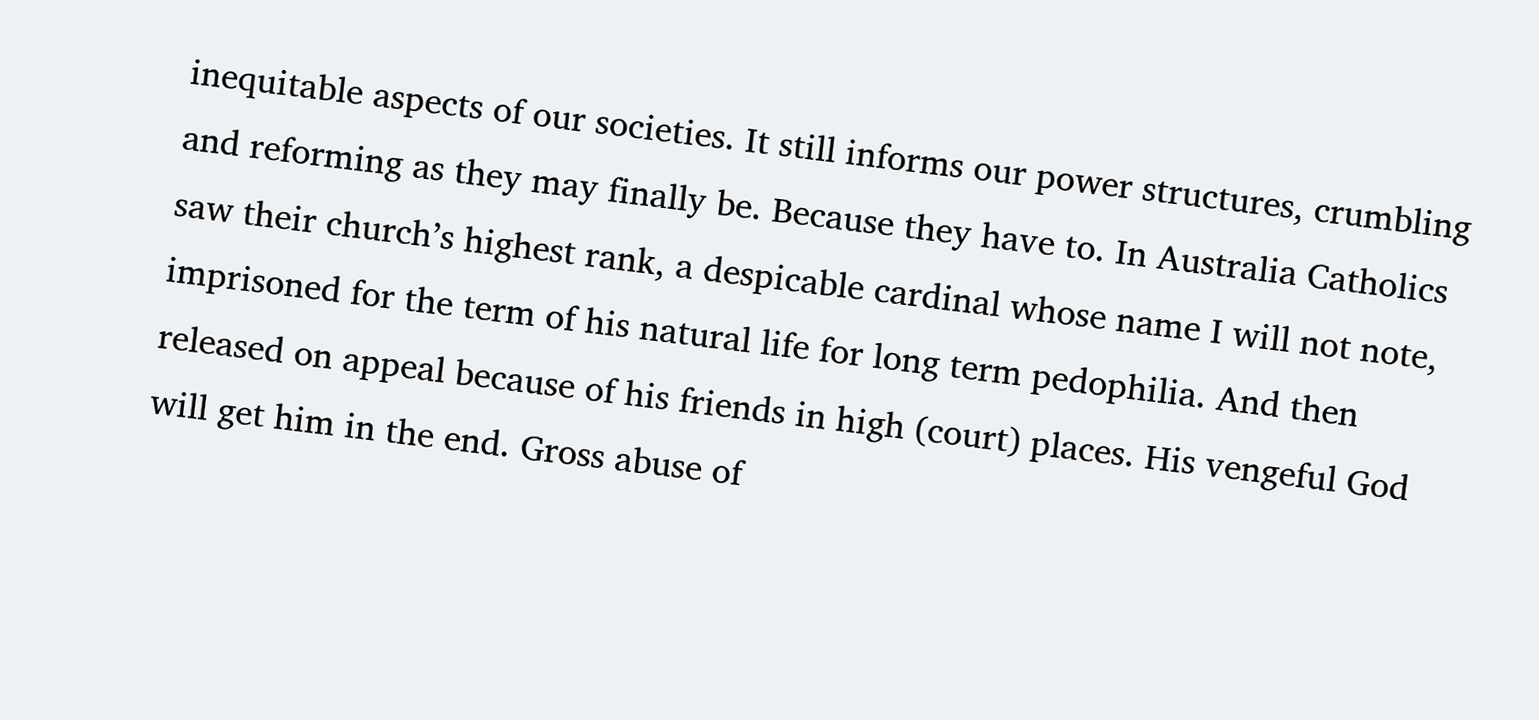inequitable aspects of our societies. It still informs our power structures, crumbling and reforming as they may finally be. Because they have to. In Australia Catholics saw their church’s highest rank, a despicable cardinal whose name I will not note, imprisoned for the term of his natural life for long term pedophilia. And then released on appeal because of his friends in high (court) places. His vengeful God will get him in the end. Gross abuse of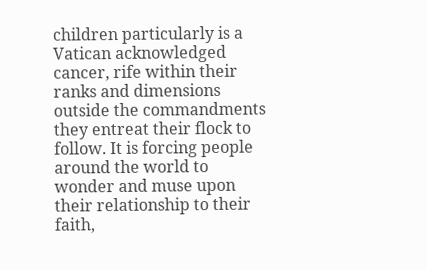children particularly is a Vatican acknowledged cancer, rife within their ranks and dimensions outside the commandments they entreat their flock to follow. It is forcing people around the world to wonder and muse upon their relationship to their faith,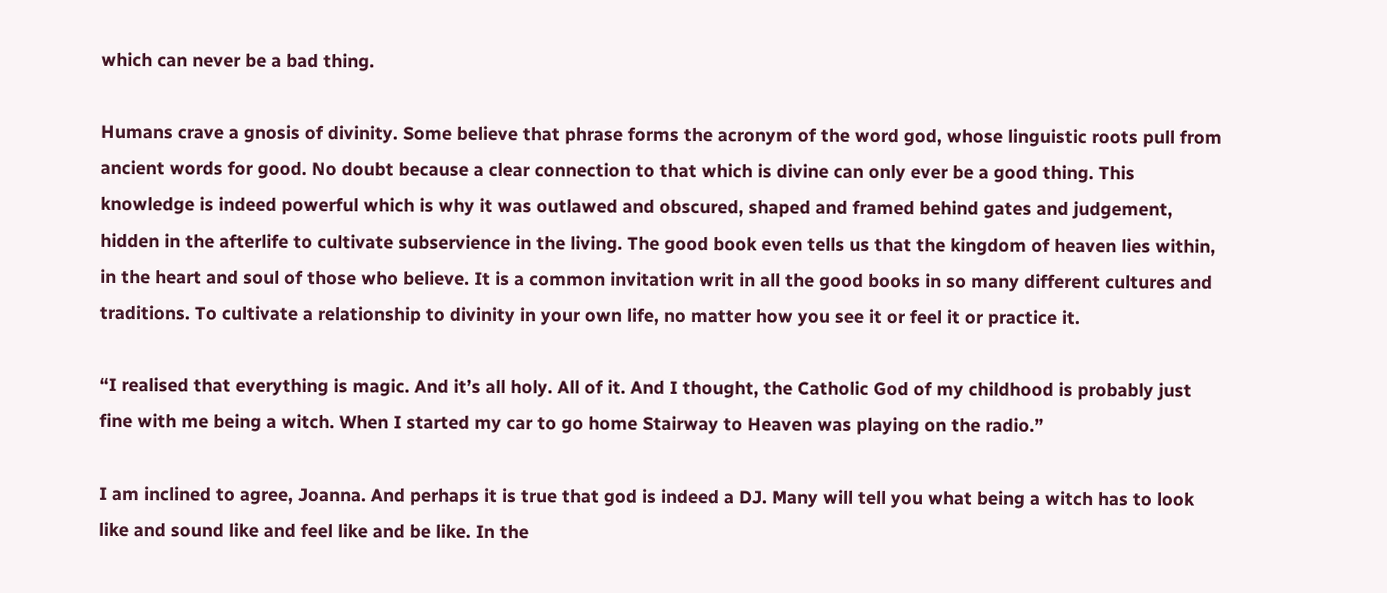which can never be a bad thing.

Humans crave a gnosis of divinity. Some believe that phrase forms the acronym of the word god, whose linguistic roots pull from ancient words for good. No doubt because a clear connection to that which is divine can only ever be a good thing. This knowledge is indeed powerful which is why it was outlawed and obscured, shaped and framed behind gates and judgement, hidden in the afterlife to cultivate subservience in the living. The good book even tells us that the kingdom of heaven lies within, in the heart and soul of those who believe. It is a common invitation writ in all the good books in so many different cultures and traditions. To cultivate a relationship to divinity in your own life, no matter how you see it or feel it or practice it.

“I realised that everything is magic. And it’s all holy. All of it. And I thought, the Catholic God of my childhood is probably just fine with me being a witch. When I started my car to go home Stairway to Heaven was playing on the radio.”

I am inclined to agree, Joanna. And perhaps it is true that god is indeed a DJ. Many will tell you what being a witch has to look like and sound like and feel like and be like. In the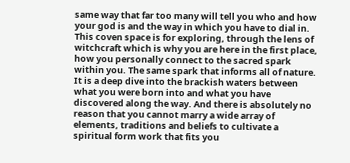same way that far too many will tell you who and how your god is and the way in which you have to dial in. This coven space is for exploring, through the lens of witchcraft which is why you are here in the first place, how you personally connect to the sacred spark within you. The same spark that informs all of nature. It is a deep dive into the brackish waters between what you were born into and what you have discovered along the way. And there is absolutely no reason that you cannot marry a wide array of elements, traditions and beliefs to cultivate a spiritual form work that fits you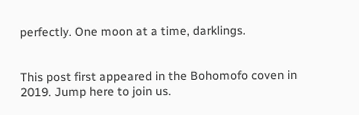perfectly. One moon at a time, darklings.


This post first appeared in the Bohomofo coven in 2019. Jump here to join us.